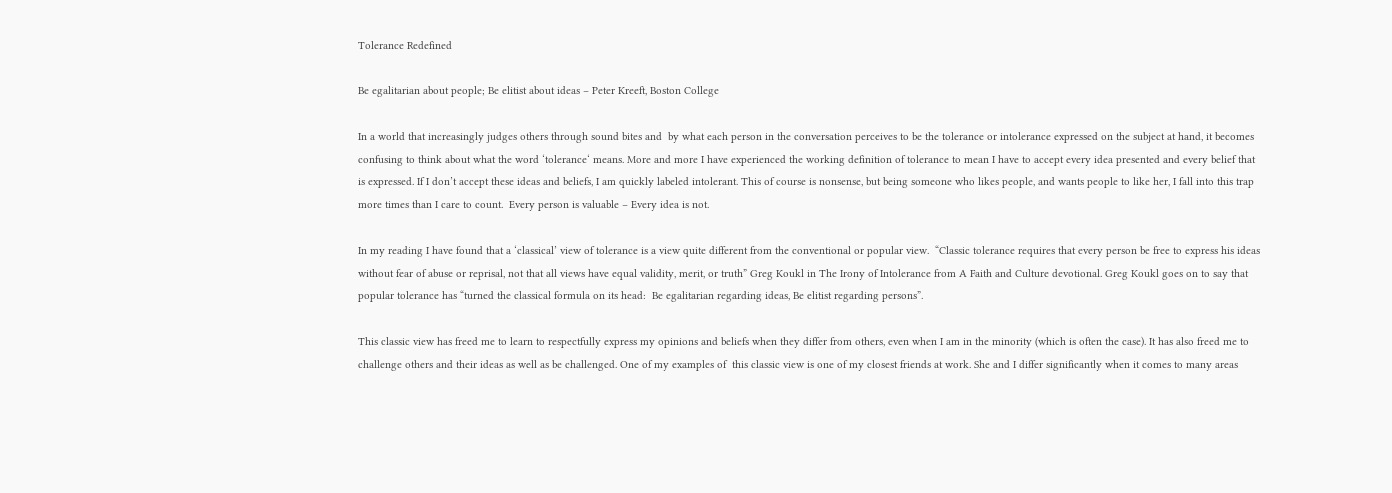Tolerance Redefined

Be egalitarian about people; Be elitist about ideas – Peter Kreeft, Boston College

In a world that increasingly judges others through sound bites and  by what each person in the conversation perceives to be the tolerance or intolerance expressed on the subject at hand, it becomes confusing to think about what the word ‘tolerance‘ means. More and more I have experienced the working definition of tolerance to mean I have to accept every idea presented and every belief that is expressed. If I don’t accept these ideas and beliefs, I am quickly labeled intolerant. This of course is nonsense, but being someone who likes people, and wants people to like her, I fall into this trap more times than I care to count.  Every person is valuable – Every idea is not.

In my reading I have found that a ‘classical’ view of tolerance is a view quite different from the conventional or popular view.  “Classic tolerance requires that every person be free to express his ideas without fear of abuse or reprisal, not that all views have equal validity, merit, or truth” Greg Koukl in The Irony of Intolerance from A Faith and Culture devotional. Greg Koukl goes on to say that popular tolerance has “turned the classical formula on its head:  Be egalitarian regarding ideas, Be elitist regarding persons”.

This classic view has freed me to learn to respectfully express my opinions and beliefs when they differ from others, even when I am in the minority (which is often the case). It has also freed me to challenge others and their ideas as well as be challenged. One of my examples of  this classic view is one of my closest friends at work. She and I differ significantly when it comes to many areas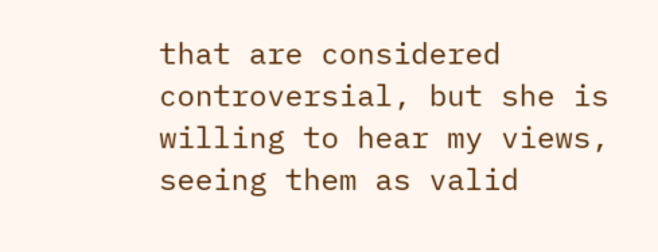that are considered controversial, but she is willing to hear my views, seeing them as valid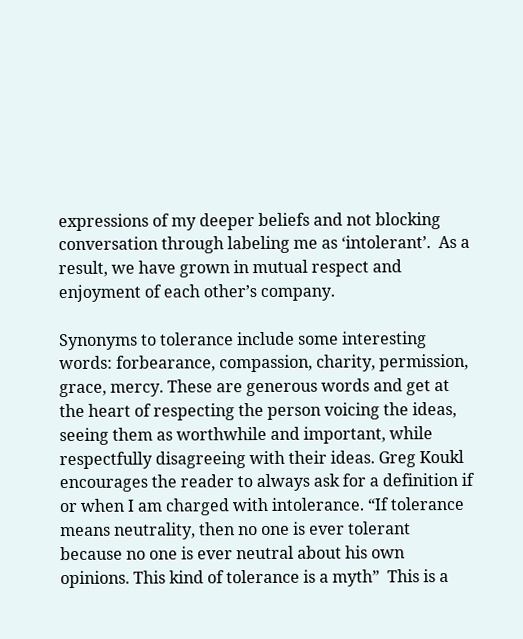expressions of my deeper beliefs and not blocking conversation through labeling me as ‘intolerant’.  As a result, we have grown in mutual respect and enjoyment of each other’s company.

Synonyms to tolerance include some interesting words: forbearance, compassion, charity, permission, grace, mercy. These are generous words and get at the heart of respecting the person voicing the ideas, seeing them as worthwhile and important, while respectfully disagreeing with their ideas. Greg Koukl encourages the reader to always ask for a definition if or when I am charged with intolerance. “If tolerance means neutrality, then no one is ever tolerant because no one is ever neutral about his own opinions. This kind of tolerance is a myth”  This is a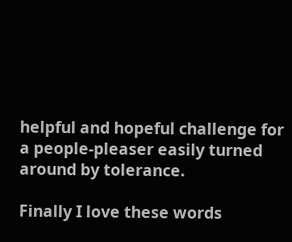helpful and hopeful challenge for a people-pleaser easily turned around by tolerance.

Finally I love these words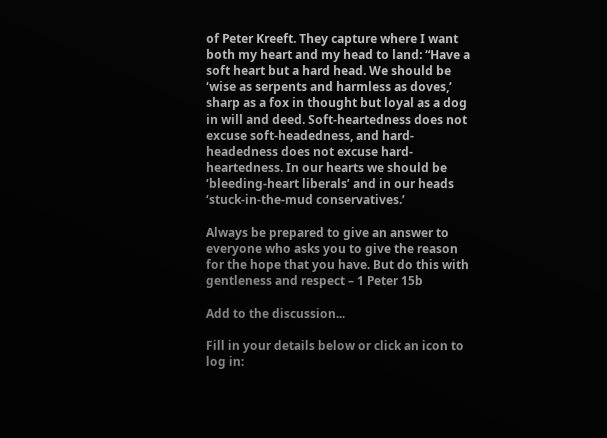of Peter Kreeft. They capture where I want both my heart and my head to land: “Have a soft heart but a hard head. We should be ‘wise as serpents and harmless as doves,’ sharp as a fox in thought but loyal as a dog in will and deed. Soft-heartedness does not excuse soft-headedness, and hard-headedness does not excuse hard-heartedness. In our hearts we should be ‘bleeding-heart liberals’ and in our heads ‘stuck-in-the-mud conservatives.’

Always be prepared to give an answer to everyone who asks you to give the reason for the hope that you have. But do this with gentleness and respect – 1 Peter 15b

Add to the discussion...

Fill in your details below or click an icon to log in: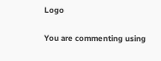Logo

You are commenting using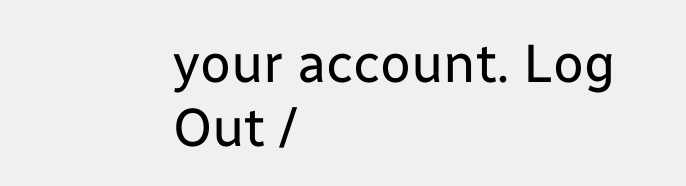your account. Log Out /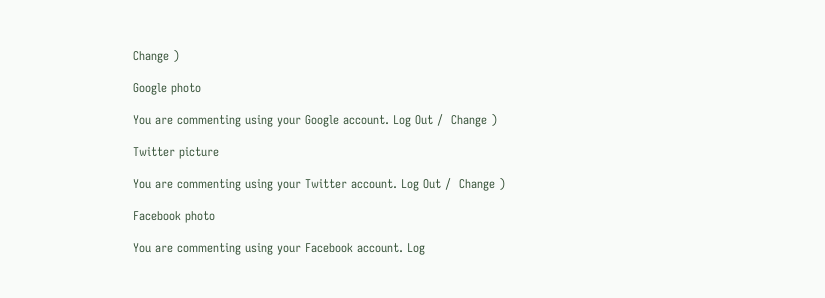Change )

Google photo

You are commenting using your Google account. Log Out /  Change )

Twitter picture

You are commenting using your Twitter account. Log Out /  Change )

Facebook photo

You are commenting using your Facebook account. Log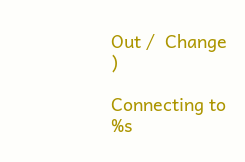Out /  Change )

Connecting to %s